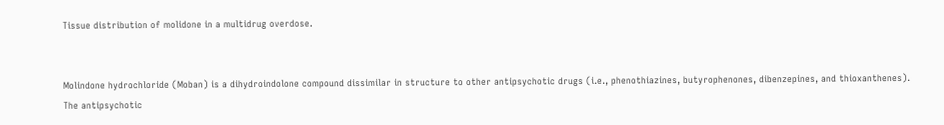Tissue distribution of molidone in a multidrug overdose.


Molindone hydrochloride (Moban) is a dihydroindolone compound dissimilar in structure to other antipsychotic drugs (i.e., phenothiazines, butyrophenones, dibenzepines, and thioxanthenes). The antipsychotic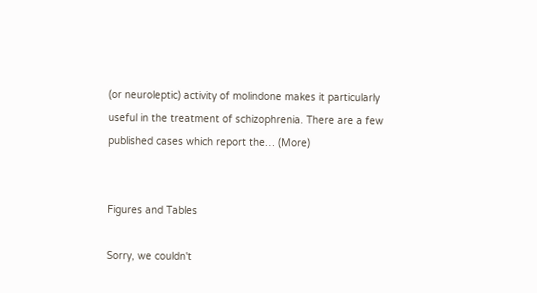(or neuroleptic) activity of molindone makes it particularly useful in the treatment of schizophrenia. There are a few published cases which report the… (More)


Figures and Tables

Sorry, we couldn't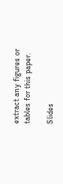extract any figures or tables for this paper.

Slides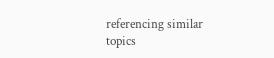referencing similar topics